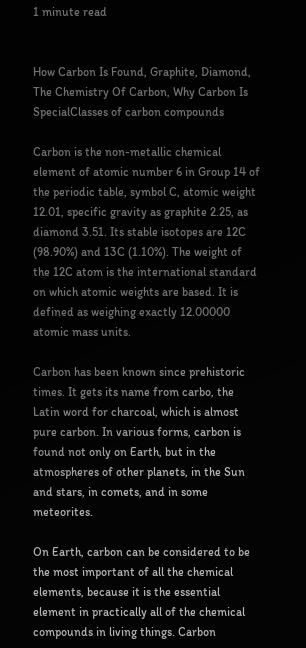1 minute read


How Carbon Is Found, Graphite, Diamond, The Chemistry Of Carbon, Why Carbon Is SpecialClasses of carbon compounds

Carbon is the non-metallic chemical element of atomic number 6 in Group 14 of the periodic table, symbol C, atomic weight 12.01, specific gravity as graphite 2.25, as diamond 3.51. Its stable isotopes are 12C (98.90%) and 13C (1.10%). The weight of the 12C atom is the international standard on which atomic weights are based. It is defined as weighing exactly 12.00000 atomic mass units.

Carbon has been known since prehistoric times. It gets its name from carbo, the Latin word for charcoal, which is almost pure carbon. In various forms, carbon is found not only on Earth, but in the atmospheres of other planets, in the Sun and stars, in comets, and in some meteorites.

On Earth, carbon can be considered to be the most important of all the chemical elements, because it is the essential element in practically all of the chemical compounds in living things. Carbon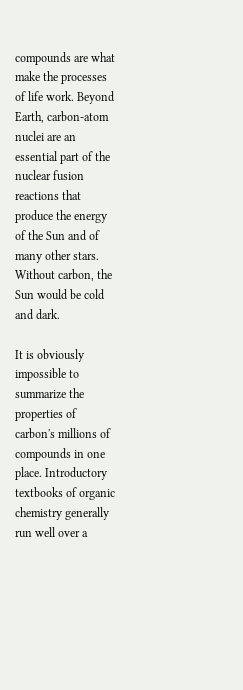compounds are what make the processes of life work. Beyond Earth, carbon-atom nuclei are an essential part of the nuclear fusion reactions that produce the energy of the Sun and of many other stars. Without carbon, the Sun would be cold and dark.

It is obviously impossible to summarize the properties of carbon's millions of compounds in one place. Introductory textbooks of organic chemistry generally run well over a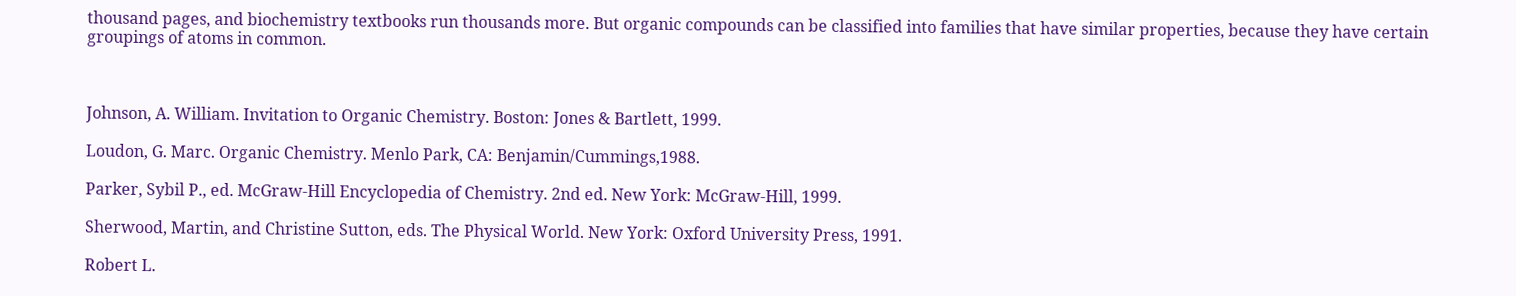thousand pages, and biochemistry textbooks run thousands more. But organic compounds can be classified into families that have similar properties, because they have certain groupings of atoms in common.



Johnson, A. William. Invitation to Organic Chemistry. Boston: Jones & Bartlett, 1999.

Loudon, G. Marc. Organic Chemistry. Menlo Park, CA: Benjamin/Cummings,1988.

Parker, Sybil P., ed. McGraw-Hill Encyclopedia of Chemistry. 2nd ed. New York: McGraw-Hill, 1999.

Sherwood, Martin, and Christine Sutton, eds. The Physical World. New York: Oxford University Press, 1991.

Robert L.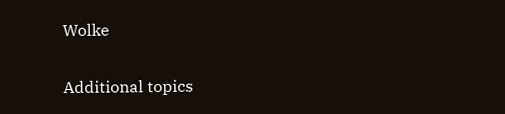Wolke

Additional topics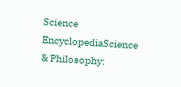Science EncyclopediaScience & Philosophy: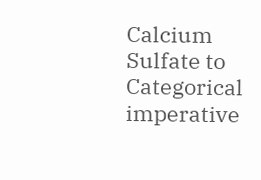Calcium Sulfate to Categorical imperative